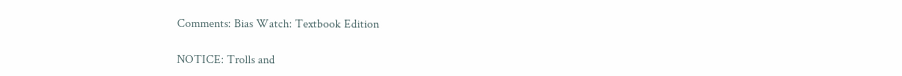Comments: Bias Watch: Textbook Edition

NOTICE: Trolls and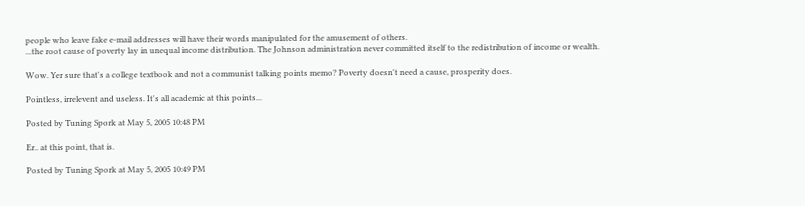people who leave fake e-mail addresses will have their words manipulated for the amusement of others.
...the root cause of poverty lay in unequal income distribution. The Johnson administration never committed itself to the redistribution of income or wealth.

Wow. Yer sure that's a college textbook and not a communist talking points memo? Poverty doesn't need a cause, prosperity does.

Pointless, irrelevent and useless. It's all academic at this points...

Posted by Tuning Spork at May 5, 2005 10:48 PM

Er.. at this point, that is.

Posted by Tuning Spork at May 5, 2005 10:49 PM